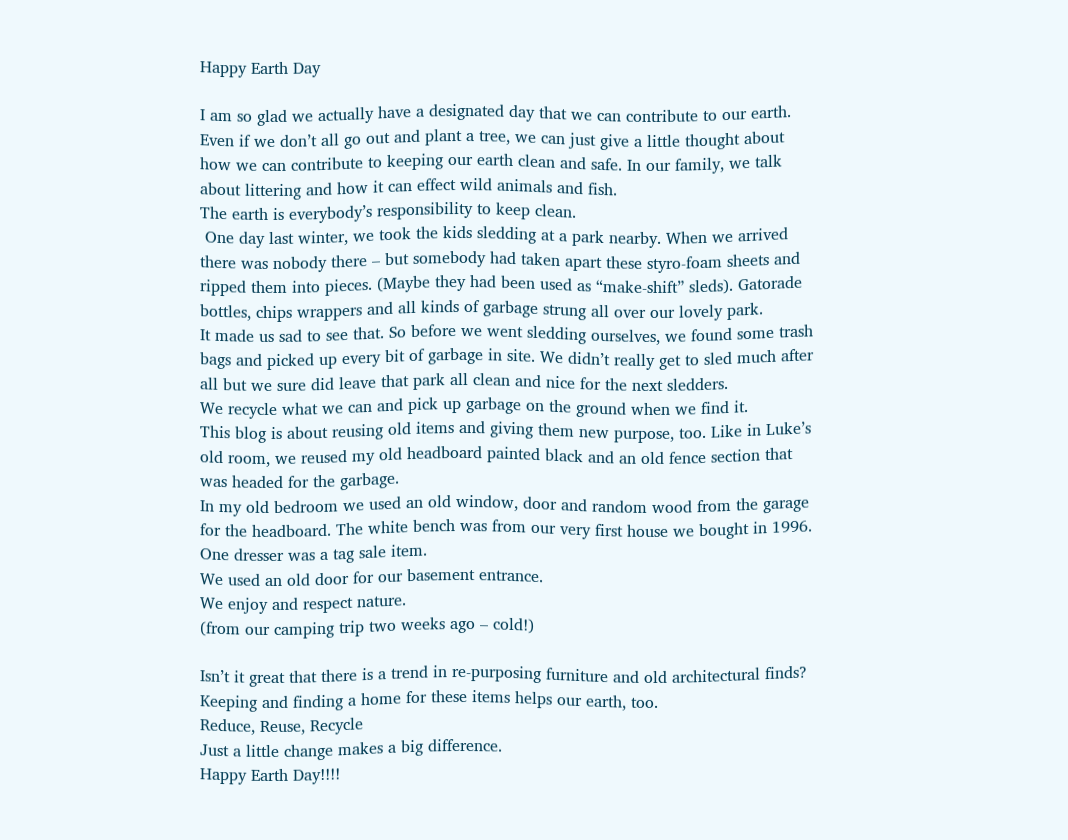Happy Earth Day

I am so glad we actually have a designated day that we can contribute to our earth.
Even if we don’t all go out and plant a tree, we can just give a little thought about how we can contribute to keeping our earth clean and safe. In our family, we talk about littering and how it can effect wild animals and fish.
The earth is everybody’s responsibility to keep clean.
 One day last winter, we took the kids sledding at a park nearby. When we arrived there was nobody there – but somebody had taken apart these styro-foam sheets and ripped them into pieces. (Maybe they had been used as “make-shift” sleds). Gatorade bottles, chips wrappers and all kinds of garbage strung all over our lovely park.
It made us sad to see that. So before we went sledding ourselves, we found some trash bags and picked up every bit of garbage in site. We didn’t really get to sled much after all but we sure did leave that park all clean and nice for the next sledders.
We recycle what we can and pick up garbage on the ground when we find it.
This blog is about reusing old items and giving them new purpose, too. Like in Luke’s old room, we reused my old headboard painted black and an old fence section that was headed for the garbage.
In my old bedroom we used an old window, door and random wood from the garage for the headboard. The white bench was from our very first house we bought in 1996. One dresser was a tag sale item.
We used an old door for our basement entrance.
We enjoy and respect nature.
(from our camping trip two weeks ago – cold!)

Isn’t it great that there is a trend in re-purposing furniture and old architectural finds? Keeping and finding a home for these items helps our earth, too.
Reduce, Reuse, Recycle
Just a little change makes a big difference.
Happy Earth Day!!!!